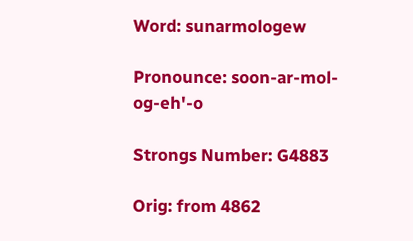Word: sunarmologew

Pronounce: soon-ar-mol-og-eh'-o

Strongs Number: G4883

Orig: from 4862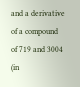and a derivative of a compound of 719 and 3004 (in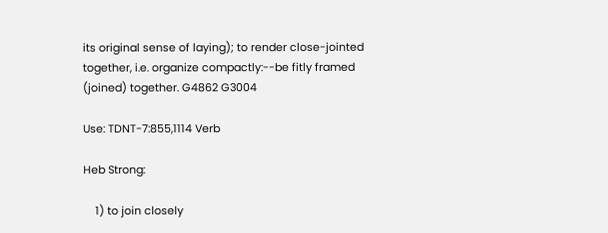its original sense of laying); to render close-jointed together, i.e. organize compactly:--be fitly framed (joined) together. G4862 G3004

Use: TDNT-7:855,1114 Verb

Heb Strong:

    1) to join closely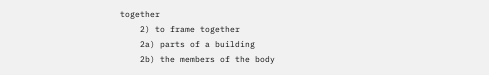together
    2) to frame together
    2a) parts of a building
    2b) the members of the body